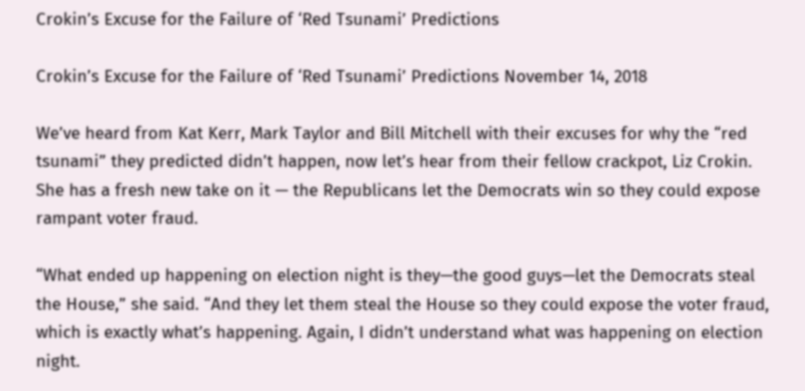Crokin’s Excuse for the Failure of ‘Red Tsunami’ Predictions

Crokin’s Excuse for the Failure of ‘Red Tsunami’ Predictions November 14, 2018

We’ve heard from Kat Kerr, Mark Taylor and Bill Mitchell with their excuses for why the “red tsunami” they predicted didn’t happen, now let’s hear from their fellow crackpot, Liz Crokin. She has a fresh new take on it — the Republicans let the Democrats win so they could expose rampant voter fraud.

“What ended up happening on election night is they—the good guys—let the Democrats steal the House,” she said. “And they let them steal the House so they could expose the voter fraud, which is exactly what’s happening. Again, I didn’t understand what was happening on election night.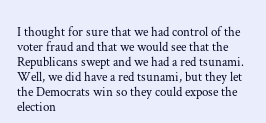I thought for sure that we had control of the voter fraud and that we would see that the Republicans swept and we had a red tsunami. Well, we did have a red tsunami, but they let the Democrats win so they could expose the election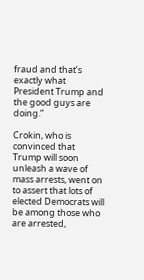fraud and that’s exactly what President Trump and the good guys are doing.”

Crokin, who is convinced that Trump will soon unleash a wave of mass arrests, went on to assert that lots of elected Democrats will be among those who are arrested,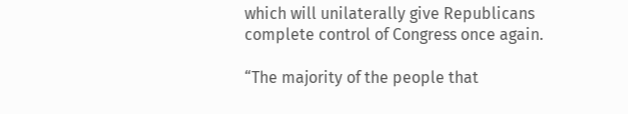which will unilaterally give Republicans complete control of Congress once again.

“The majority of the people that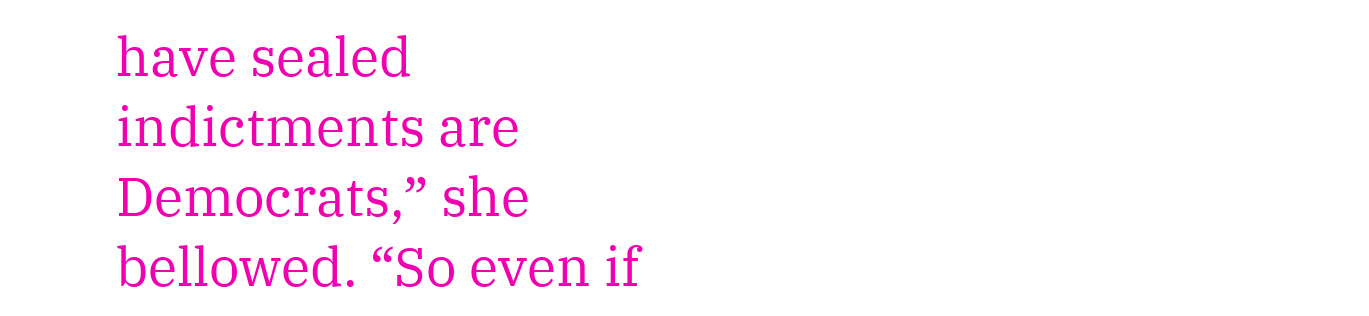have sealed indictments are Democrats,” she bellowed. “So even if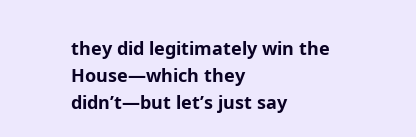they did legitimately win the House—which they didn’t—but let’s just say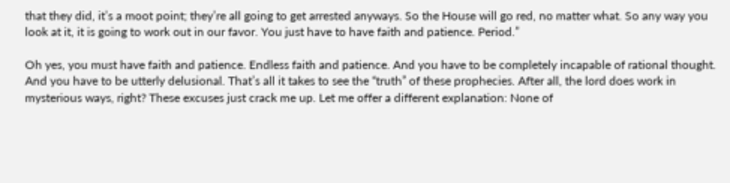that they did, it’s a moot point; they’re all going to get arrested anyways. So the House will go red, no matter what. So any way you look at it, it is going to work out in our favor. You just have to have faith and patience. Period.”

Oh yes, you must have faith and patience. Endless faith and patience. And you have to be completely incapable of rational thought. And you have to be utterly delusional. That’s all it takes to see the “truth” of these prophecies. After all, the lord does work in mysterious ways, right? These excuses just crack me up. Let me offer a different explanation: None of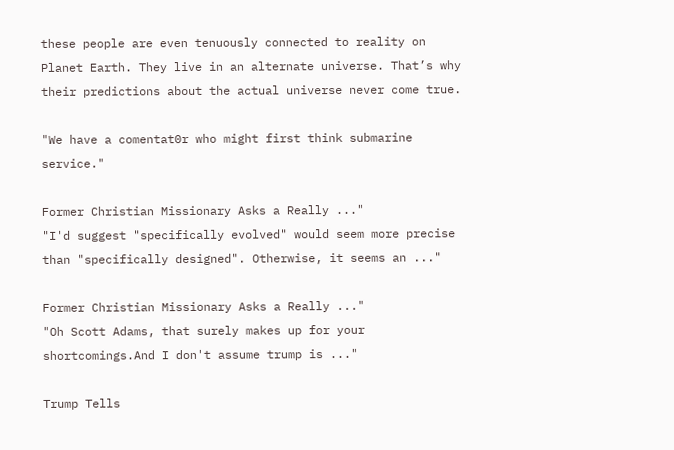these people are even tenuously connected to reality on Planet Earth. They live in an alternate universe. That’s why their predictions about the actual universe never come true.

"We have a comentat0r who might first think submarine service."

Former Christian Missionary Asks a Really ..."
"I'd suggest "specifically evolved" would seem more precise than "specifically designed". Otherwise, it seems an ..."

Former Christian Missionary Asks a Really ..."
"Oh Scott Adams, that surely makes up for your shortcomings.And I don't assume trump is ..."

Trump Tells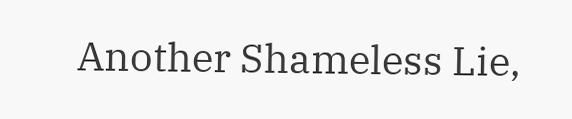Another Shameless Lie,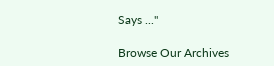Says ..."

Browse Our Archives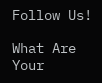Follow Us!

What Are Your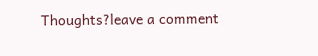Thoughts?leave a comment